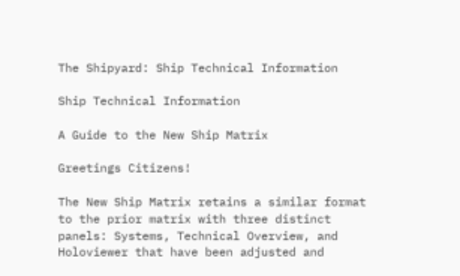The Shipyard: Ship Technical Information

Ship Technical Information

A Guide to the New Ship Matrix

Greetings Citizens!

The New Ship Matrix retains a similar format to the prior matrix with three distinct panels: Systems, Technical Overview, and Holoviewer that have been adjusted and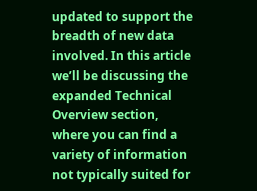updated to support the breadth of new data involved. In this article we’ll be discussing the expanded Technical Overview section, where you can find a variety of information not typically suited for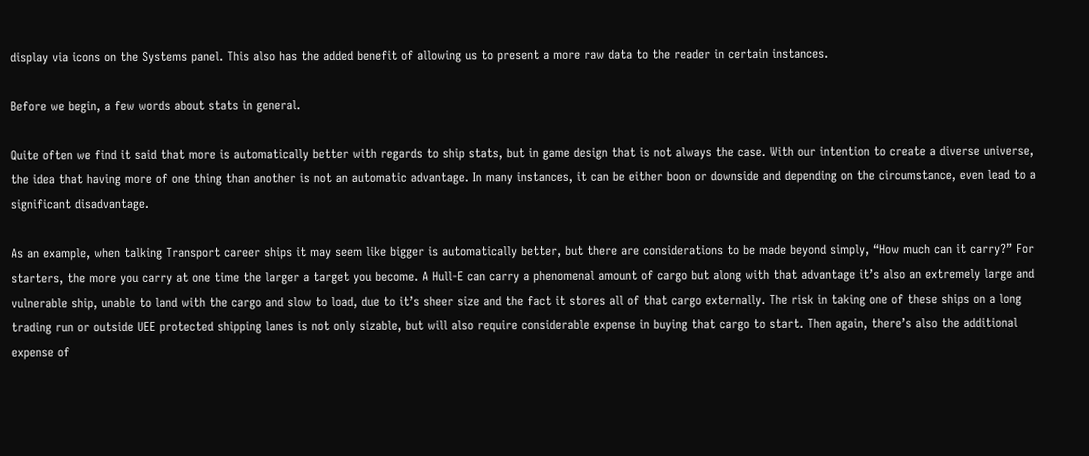display via icons on the Systems panel. This also has the added benefit of allowing us to present a more raw data to the reader in certain instances.

Before we begin, a few words about stats in general.

Quite often we find it said that more is automatically better with regards to ship stats, but in game design that is not always the case. With our intention to create a diverse universe, the idea that having more of one thing than another is not an automatic advantage. In many instances, it can be either boon or downside and depending on the circumstance, even lead to a significant disadvantage.

As an example, when talking Transport career ships it may seem like bigger is automatically better, but there are considerations to be made beyond simply, “How much can it carry?” For starters, the more you carry at one time the larger a target you become. A Hull-E can carry a phenomenal amount of cargo but along with that advantage it’s also an extremely large and vulnerable ship, unable to land with the cargo and slow to load, due to it’s sheer size and the fact it stores all of that cargo externally. The risk in taking one of these ships on a long trading run or outside UEE protected shipping lanes is not only sizable, but will also require considerable expense in buying that cargo to start. Then again, there’s also the additional expense of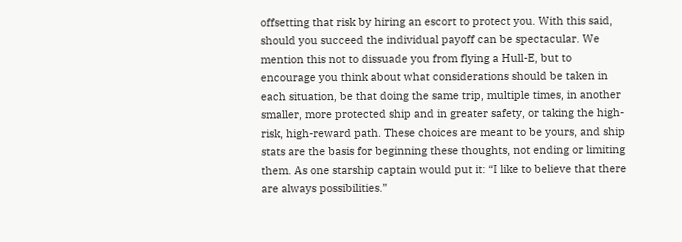offsetting that risk by hiring an escort to protect you. With this said, should you succeed the individual payoff can be spectacular. We mention this not to dissuade you from flying a Hull-E, but to encourage you think about what considerations should be taken in each situation, be that doing the same trip, multiple times, in another smaller, more protected ship and in greater safety, or taking the high-risk, high-reward path. These choices are meant to be yours, and ship stats are the basis for beginning these thoughts, not ending or limiting them. As one starship captain would put it: “I like to believe that there are always possibilities.”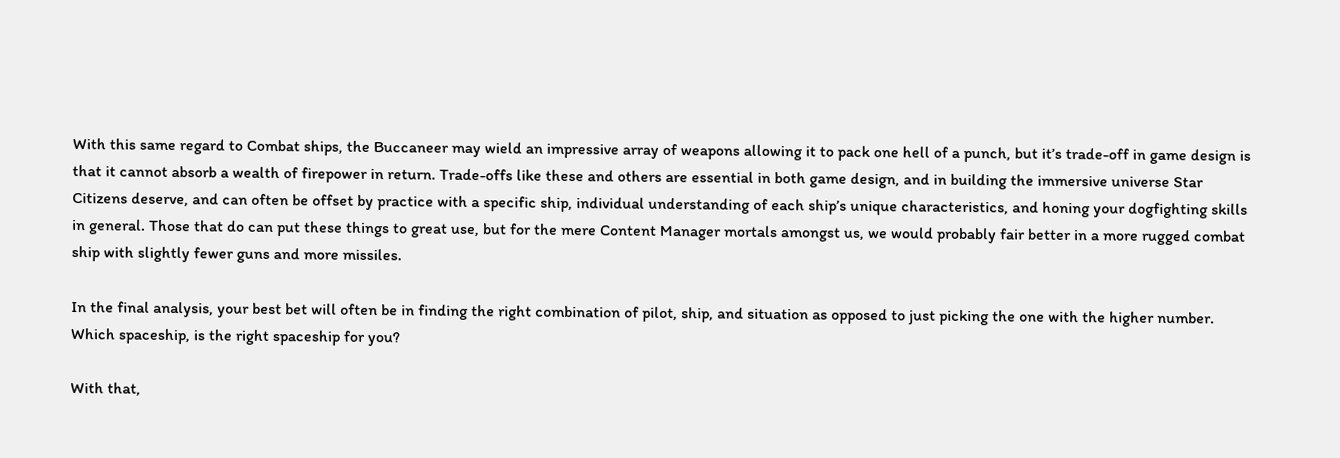With this same regard to Combat ships, the Buccaneer may wield an impressive array of weapons allowing it to pack one hell of a punch, but it’s trade-off in game design is that it cannot absorb a wealth of firepower in return. Trade-offs like these and others are essential in both game design, and in building the immersive universe Star Citizens deserve, and can often be offset by practice with a specific ship, individual understanding of each ship’s unique characteristics, and honing your dogfighting skills in general. Those that do can put these things to great use, but for the mere Content Manager mortals amongst us, we would probably fair better in a more rugged combat ship with slightly fewer guns and more missiles.

In the final analysis, your best bet will often be in finding the right combination of pilot, ship, and situation as opposed to just picking the one with the higher number. Which spaceship, is the right spaceship for you?

With that,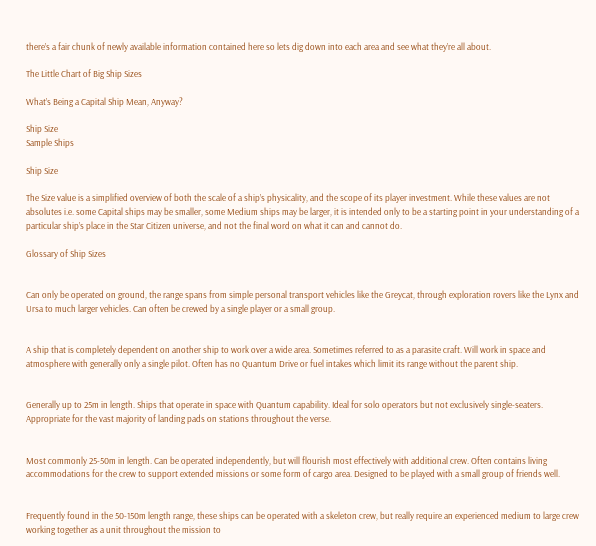there’s a fair chunk of newly available information contained here so lets dig down into each area and see what they’re all about.

The Little Chart of Big Ship Sizes

What’s Being a Capital Ship Mean, Anyway?

Ship Size
Sample Ships

Ship Size

The Size value is a simplified overview of both the scale of a ship’s physicality, and the scope of its player investment. While these values are not absolutes i.e. some Capital ships may be smaller, some Medium ships may be larger, it is intended only to be a starting point in your understanding of a particular ship’s place in the Star Citizen universe, and not the final word on what it can and cannot do.

Glossary of Ship Sizes


Can only be operated on ground, the range spans from simple personal transport vehicles like the Greycat, through exploration rovers like the Lynx and Ursa to much larger vehicles. Can often be crewed by a single player or a small group.


A ship that is completely dependent on another ship to work over a wide area. Sometimes referred to as a parasite craft. Will work in space and atmosphere with generally only a single pilot. Often has no Quantum Drive or fuel intakes which limit its range without the parent ship.


Generally up to 25m in length. Ships that operate in space with Quantum capability. Ideal for solo operators but not exclusively single-seaters. Appropriate for the vast majority of landing pads on stations throughout the verse.


Most commonly 25-50m in length. Can be operated independently, but will flourish most effectively with additional crew. Often contains living accommodations for the crew to support extended missions or some form of cargo area. Designed to be played with a small group of friends well.


Frequently found in the 50-150m length range, these ships can be operated with a skeleton crew, but really require an experienced medium to large crew working together as a unit throughout the mission to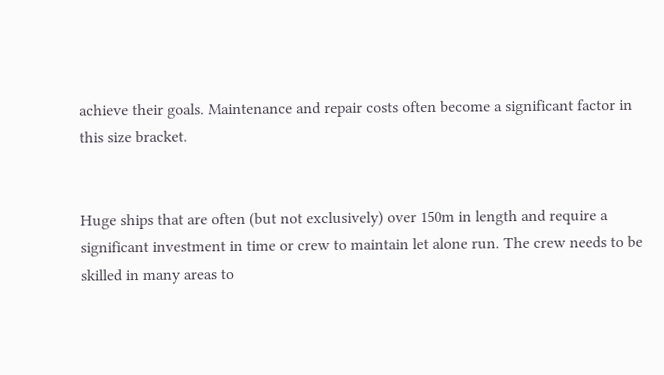achieve their goals. Maintenance and repair costs often become a significant factor in this size bracket.


Huge ships that are often (but not exclusively) over 150m in length and require a significant investment in time or crew to maintain let alone run. The crew needs to be skilled in many areas to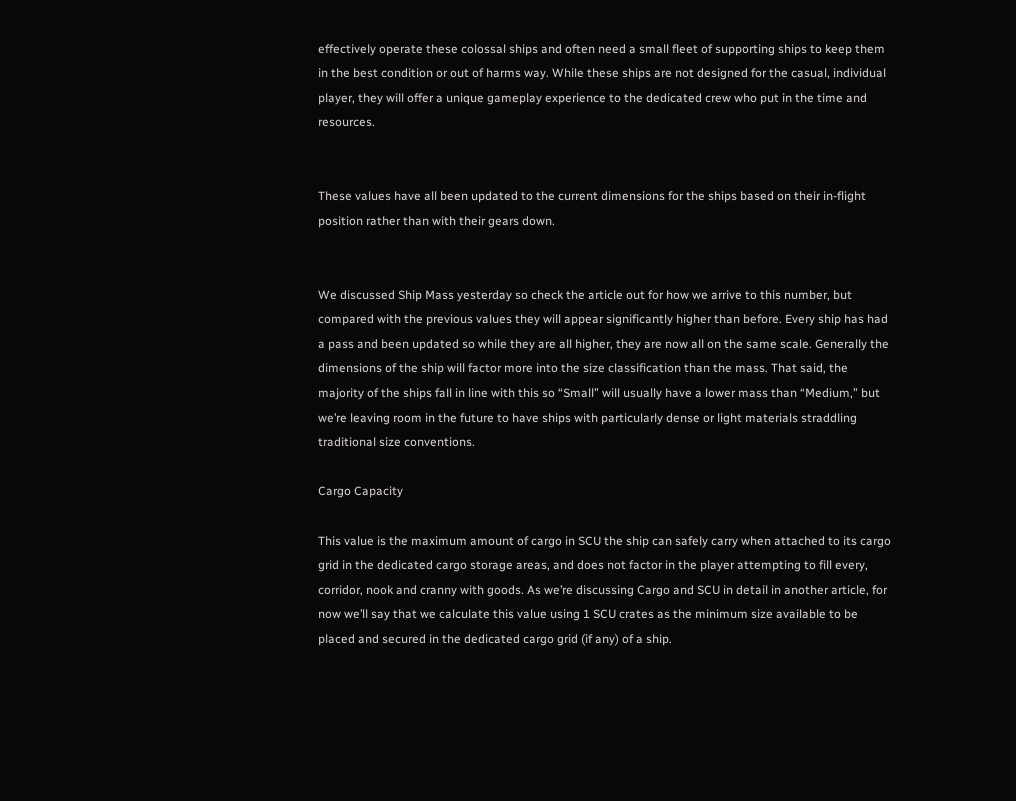effectively operate these colossal ships and often need a small fleet of supporting ships to keep them in the best condition or out of harms way. While these ships are not designed for the casual, individual player, they will offer a unique gameplay experience to the dedicated crew who put in the time and resources.


These values have all been updated to the current dimensions for the ships based on their in-flight position rather than with their gears down.


We discussed Ship Mass yesterday so check the article out for how we arrive to this number, but compared with the previous values they will appear significantly higher than before. Every ship has had a pass and been updated so while they are all higher, they are now all on the same scale. Generally the dimensions of the ship will factor more into the size classification than the mass. That said, the majority of the ships fall in line with this so “Small” will usually have a lower mass than “Medium,” but we’re leaving room in the future to have ships with particularly dense or light materials straddling traditional size conventions.

Cargo Capacity

This value is the maximum amount of cargo in SCU the ship can safely carry when attached to its cargo grid in the dedicated cargo storage areas, and does not factor in the player attempting to fill every, corridor, nook and cranny with goods. As we’re discussing Cargo and SCU in detail in another article, for now we’ll say that we calculate this value using 1 SCU crates as the minimum size available to be placed and secured in the dedicated cargo grid (if any) of a ship.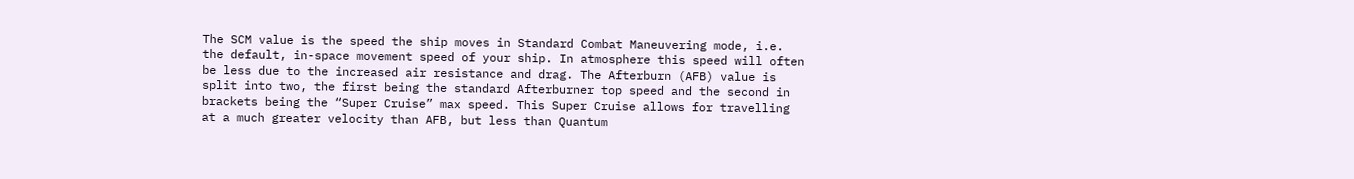The SCM value is the speed the ship moves in Standard Combat Maneuvering mode, i.e. the default, in-space movement speed of your ship. In atmosphere this speed will often be less due to the increased air resistance and drag. The Afterburn (AFB) value is split into two, the first being the standard Afterburner top speed and the second in brackets being the “Super Cruise” max speed. This Super Cruise allows for travelling at a much greater velocity than AFB, but less than Quantum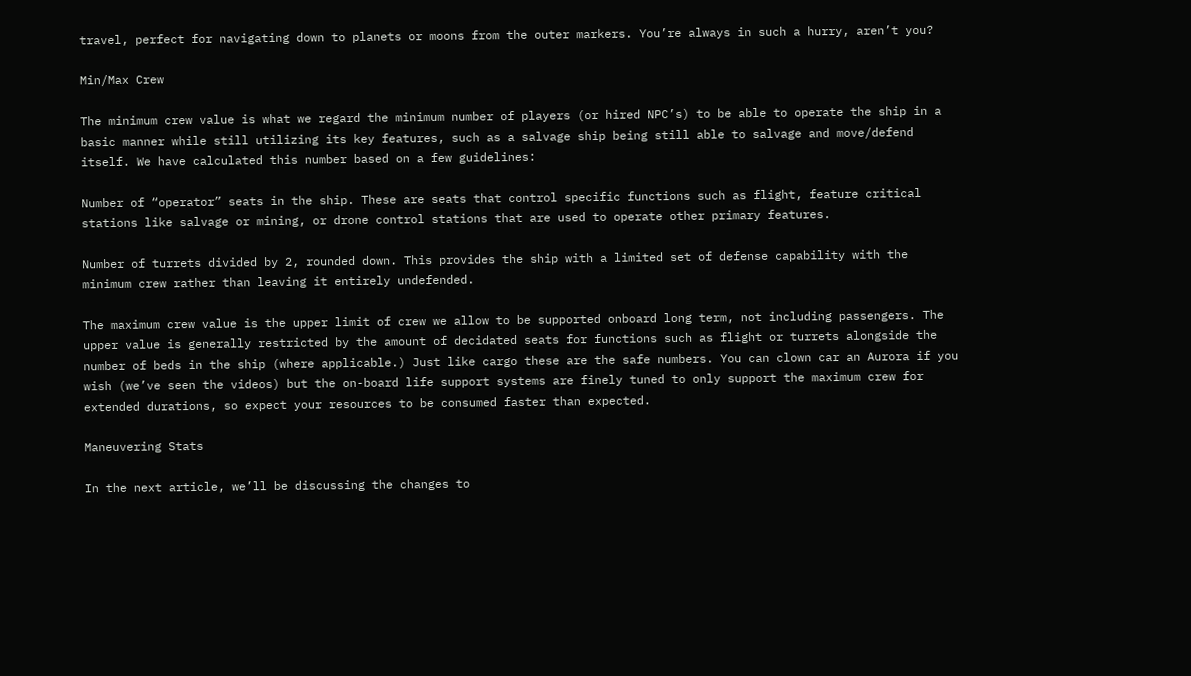travel, perfect for navigating down to planets or moons from the outer markers. You’re always in such a hurry, aren’t you?

Min/Max Crew

The minimum crew value is what we regard the minimum number of players (or hired NPC’s) to be able to operate the ship in a basic manner while still utilizing its key features, such as a salvage ship being still able to salvage and move/defend itself. We have calculated this number based on a few guidelines:

Number of “operator” seats in the ship. These are seats that control specific functions such as flight, feature critical stations like salvage or mining, or drone control stations that are used to operate other primary features.

Number of turrets divided by 2, rounded down. This provides the ship with a limited set of defense capability with the minimum crew rather than leaving it entirely undefended.

The maximum crew value is the upper limit of crew we allow to be supported onboard long term, not including passengers. The upper value is generally restricted by the amount of decidated seats for functions such as flight or turrets alongside the number of beds in the ship (where applicable.) Just like cargo these are the safe numbers. You can clown car an Aurora if you wish (we’ve seen the videos) but the on-board life support systems are finely tuned to only support the maximum crew for extended durations, so expect your resources to be consumed faster than expected.

Maneuvering Stats

In the next article, we’ll be discussing the changes to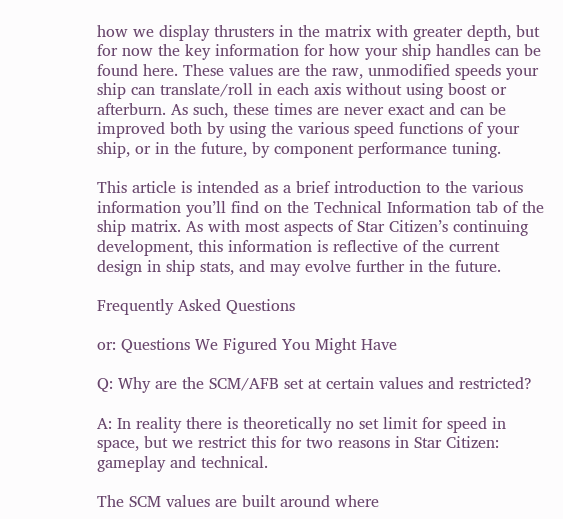how we display thrusters in the matrix with greater depth, but for now the key information for how your ship handles can be found here. These values are the raw, unmodified speeds your ship can translate/roll in each axis without using boost or afterburn. As such, these times are never exact and can be improved both by using the various speed functions of your ship, or in the future, by component performance tuning.

This article is intended as a brief introduction to the various information you’ll find on the Technical Information tab of the ship matrix. As with most aspects of Star Citizen’s continuing development, this information is reflective of the current design in ship stats, and may evolve further in the future.

Frequently Asked Questions

or: Questions We Figured You Might Have

Q: Why are the SCM/AFB set at certain values and restricted?

A: In reality there is theoretically no set limit for speed in space, but we restrict this for two reasons in Star Citizen: gameplay and technical.

The SCM values are built around where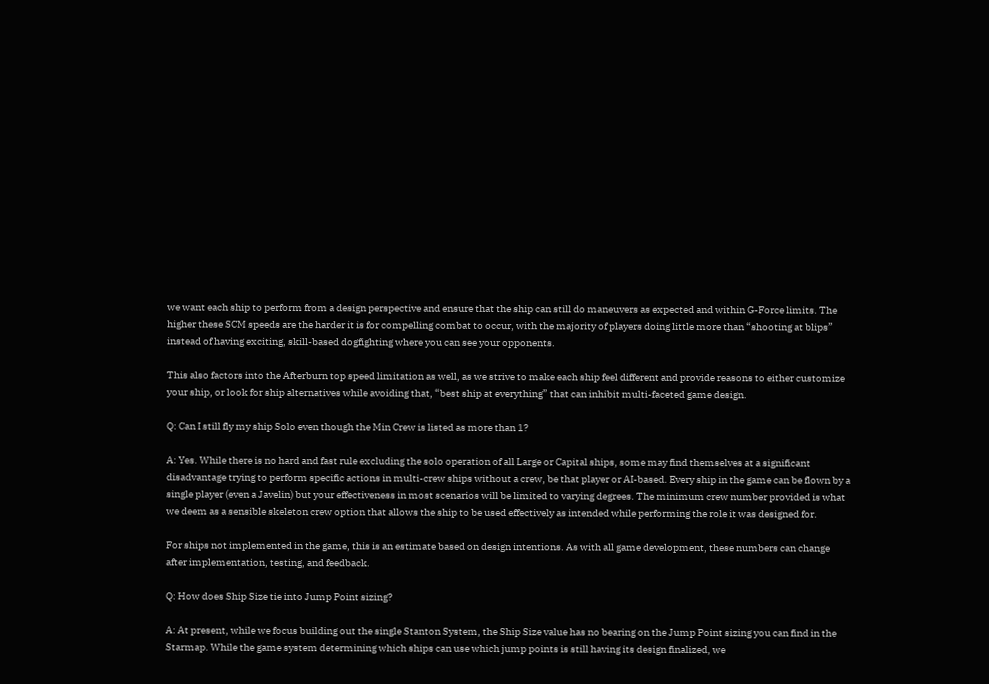we want each ship to perform from a design perspective and ensure that the ship can still do maneuvers as expected and within G-Force limits. The higher these SCM speeds are the harder it is for compelling combat to occur, with the majority of players doing little more than “shooting at blips” instead of having exciting, skill-based dogfighting where you can see your opponents.

This also factors into the Afterburn top speed limitation as well, as we strive to make each ship feel different and provide reasons to either customize your ship, or look for ship alternatives while avoiding that, “best ship at everything” that can inhibit multi-faceted game design.

Q: Can I still fly my ship Solo even though the Min Crew is listed as more than 1?

A: Yes. While there is no hard and fast rule excluding the solo operation of all Large or Capital ships, some may find themselves at a significant disadvantage trying to perform specific actions in multi-crew ships without a crew, be that player or AI-based. Every ship in the game can be flown by a single player (even a Javelin) but your effectiveness in most scenarios will be limited to varying degrees. The minimum crew number provided is what we deem as a sensible skeleton crew option that allows the ship to be used effectively as intended while performing the role it was designed for.

For ships not implemented in the game, this is an estimate based on design intentions. As with all game development, these numbers can change after implementation, testing, and feedback.

Q: How does Ship Size tie into Jump Point sizing?

A: At present, while we focus building out the single Stanton System, the Ship Size value has no bearing on the Jump Point sizing you can find in the Starmap. While the game system determining which ships can use which jump points is still having its design finalized, we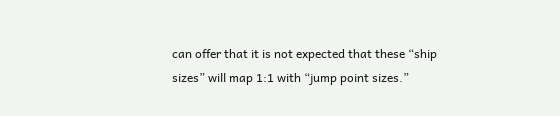can offer that it is not expected that these “ship sizes” will map 1:1 with “jump point sizes.”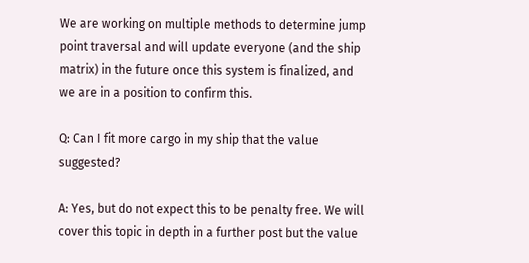We are working on multiple methods to determine jump point traversal and will update everyone (and the ship matrix) in the future once this system is finalized, and we are in a position to confirm this.

Q: Can I fit more cargo in my ship that the value suggested?

A: Yes, but do not expect this to be penalty free. We will cover this topic in depth in a further post but the value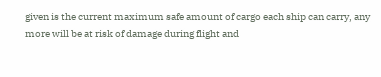given is the current maximum safe amount of cargo each ship can carry, any more will be at risk of damage during flight and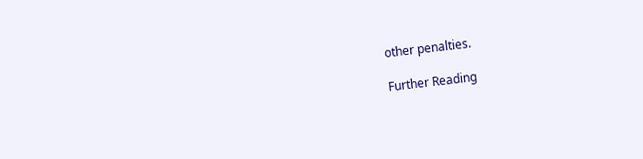other penalties.

Further Reading